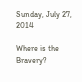Sunday, July 27, 2014

Where is the Bravery?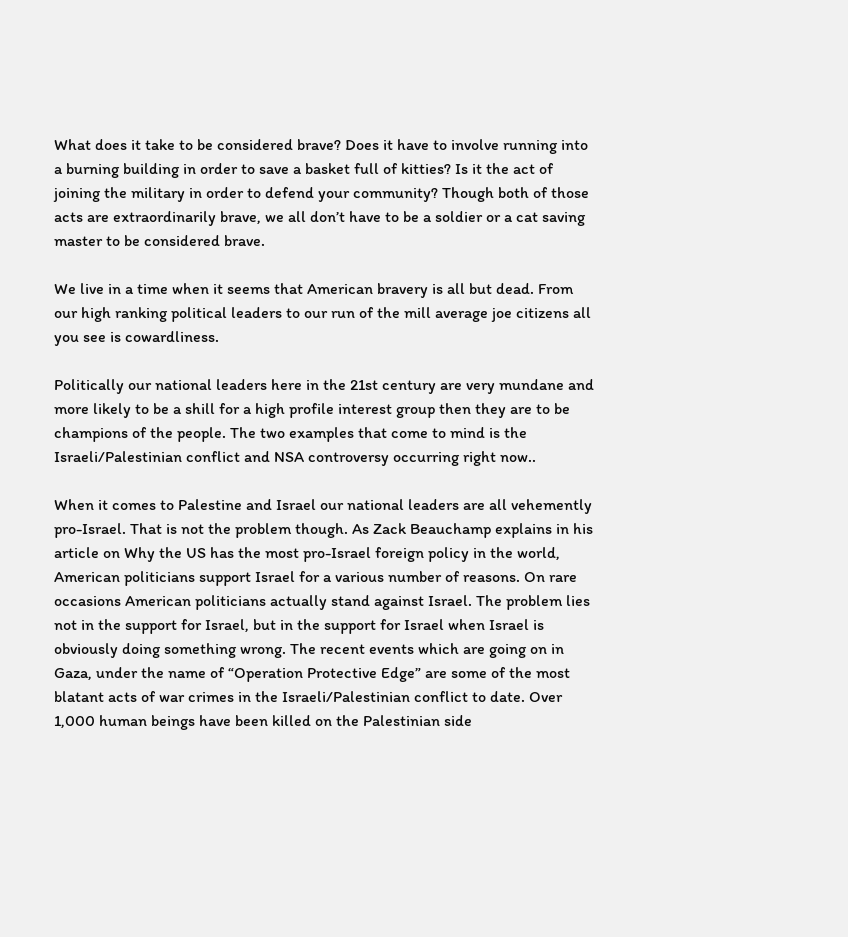What does it take to be considered brave? Does it have to involve running into a burning building in order to save a basket full of kitties? Is it the act of joining the military in order to defend your community? Though both of those acts are extraordinarily brave, we all don’t have to be a soldier or a cat saving master to be considered brave.

We live in a time when it seems that American bravery is all but dead. From our high ranking political leaders to our run of the mill average joe citizens all you see is cowardliness.

Politically our national leaders here in the 21st century are very mundane and more likely to be a shill for a high profile interest group then they are to be champions of the people. The two examples that come to mind is the Israeli/Palestinian conflict and NSA controversy occurring right now..

When it comes to Palestine and Israel our national leaders are all vehemently pro-Israel. That is not the problem though. As Zack Beauchamp explains in his article on Why the US has the most pro-Israel foreign policy in the world, American politicians support Israel for a various number of reasons. On rare occasions American politicians actually stand against Israel. The problem lies not in the support for Israel, but in the support for Israel when Israel is obviously doing something wrong. The recent events which are going on in Gaza, under the name of “Operation Protective Edge” are some of the most blatant acts of war crimes in the Israeli/Palestinian conflict to date. Over 1,000 human beings have been killed on the Palestinian side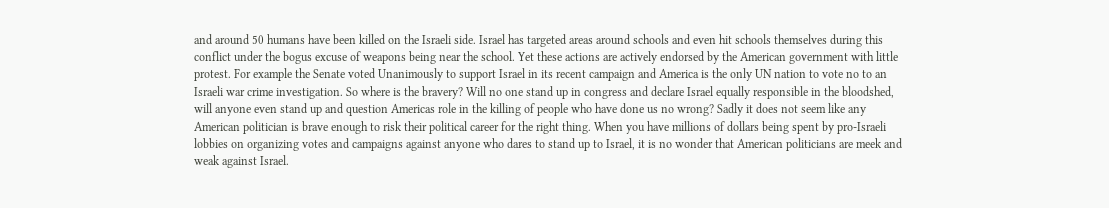and around 50 humans have been killed on the Israeli side. Israel has targeted areas around schools and even hit schools themselves during this conflict under the bogus excuse of weapons being near the school. Yet these actions are actively endorsed by the American government with little protest. For example the Senate voted Unanimously to support Israel in its recent campaign and America is the only UN nation to vote no to an Israeli war crime investigation. So where is the bravery? Will no one stand up in congress and declare Israel equally responsible in the bloodshed, will anyone even stand up and question Americas role in the killing of people who have done us no wrong? Sadly it does not seem like any American politician is brave enough to risk their political career for the right thing. When you have millions of dollars being spent by pro-Israeli lobbies on organizing votes and campaigns against anyone who dares to stand up to Israel, it is no wonder that American politicians are meek and weak against Israel.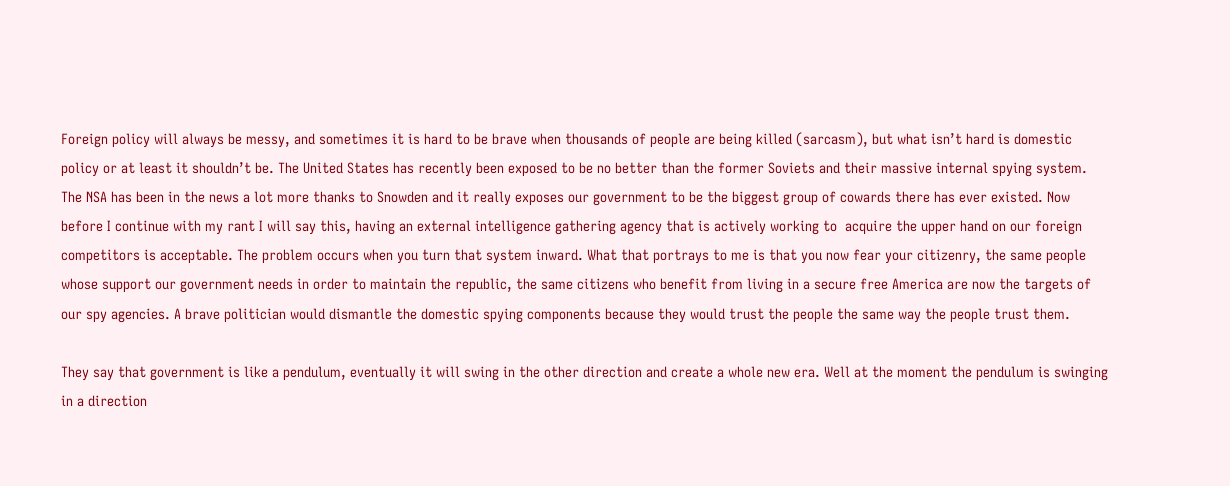Foreign policy will always be messy, and sometimes it is hard to be brave when thousands of people are being killed (sarcasm), but what isn’t hard is domestic policy or at least it shouldn’t be. The United States has recently been exposed to be no better than the former Soviets and their massive internal spying system. The NSA has been in the news a lot more thanks to Snowden and it really exposes our government to be the biggest group of cowards there has ever existed. Now before I continue with my rant I will say this, having an external intelligence gathering agency that is actively working to  acquire the upper hand on our foreign competitors is acceptable. The problem occurs when you turn that system inward. What that portrays to me is that you now fear your citizenry, the same people whose support our government needs in order to maintain the republic, the same citizens who benefit from living in a secure free America are now the targets of our spy agencies. A brave politician would dismantle the domestic spying components because they would trust the people the same way the people trust them.

They say that government is like a pendulum, eventually it will swing in the other direction and create a whole new era. Well at the moment the pendulum is swinging in a direction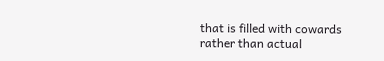that is filled with cowards rather than actual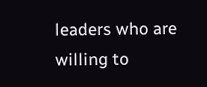leaders who are willing to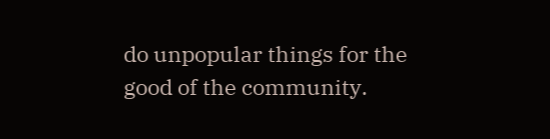do unpopular things for the good of the community.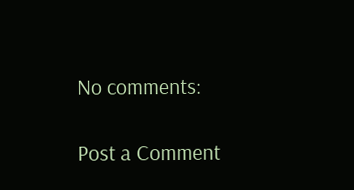No comments:

Post a Comment